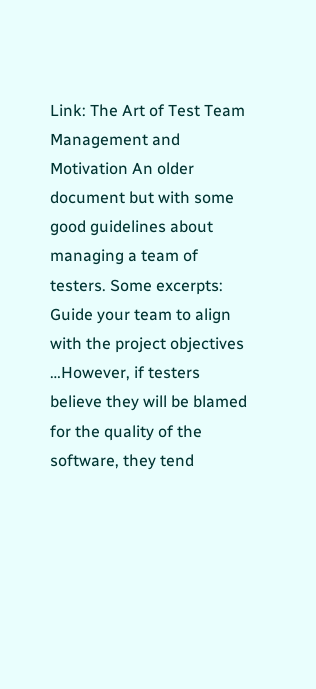Link: The Art of Test Team Management and Motivation An older document but with some good guidelines about managing a team of testers. Some excerpts: Guide your team to align with the project objectives …However, if testers believe they will be blamed for the quality of the software, they tend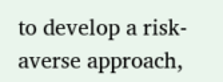to develop a risk-averse approach,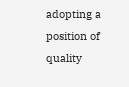adopting a position of quality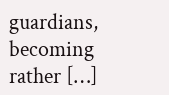guardians, becoming rather […]